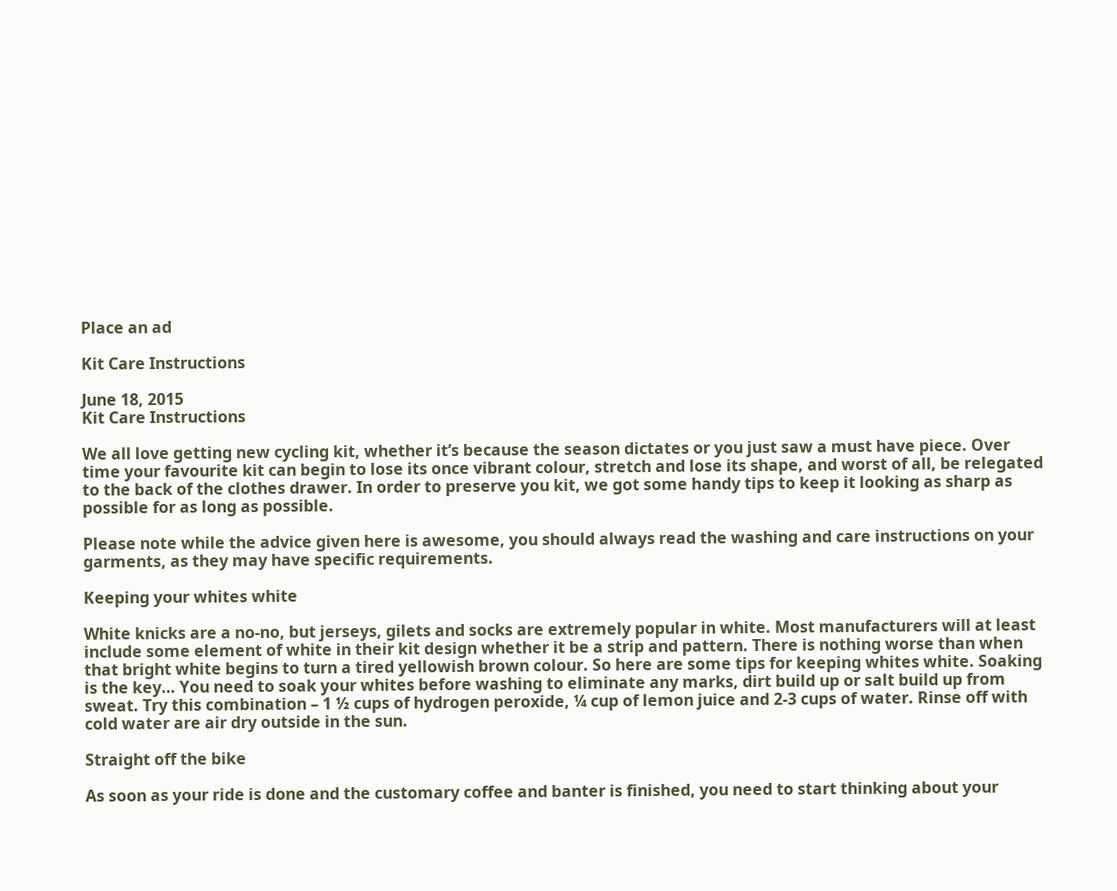Place an ad

Kit Care Instructions

June 18, 2015
Kit Care Instructions

We all love getting new cycling kit, whether it’s because the season dictates or you just saw a must have piece. Over time your favourite kit can begin to lose its once vibrant colour, stretch and lose its shape, and worst of all, be relegated to the back of the clothes drawer. In order to preserve you kit, we got some handy tips to keep it looking as sharp as possible for as long as possible.

Please note while the advice given here is awesome, you should always read the washing and care instructions on your garments, as they may have specific requirements.

Keeping your whites white

White knicks are a no-no, but jerseys, gilets and socks are extremely popular in white. Most manufacturers will at least include some element of white in their kit design whether it be a strip and pattern. There is nothing worse than when that bright white begins to turn a tired yellowish brown colour. So here are some tips for keeping whites white. Soaking is the key… You need to soak your whites before washing to eliminate any marks, dirt build up or salt build up from sweat. Try this combination – 1 ½ cups of hydrogen peroxide, ¼ cup of lemon juice and 2-3 cups of water. Rinse off with cold water are air dry outside in the sun.

Straight off the bike

As soon as your ride is done and the customary coffee and banter is finished, you need to start thinking about your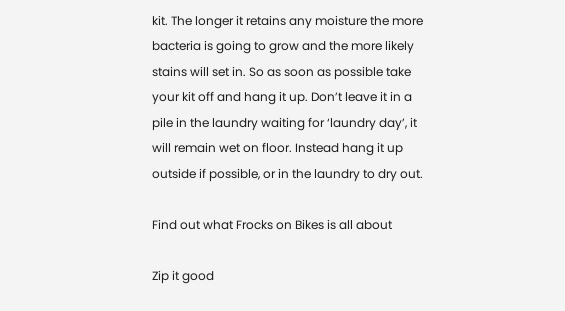kit. The longer it retains any moisture the more bacteria is going to grow and the more likely stains will set in. So as soon as possible take your kit off and hang it up. Don’t leave it in a pile in the laundry waiting for ‘laundry day’, it will remain wet on floor. Instead hang it up outside if possible, or in the laundry to dry out.

Find out what Frocks on Bikes is all about

Zip it good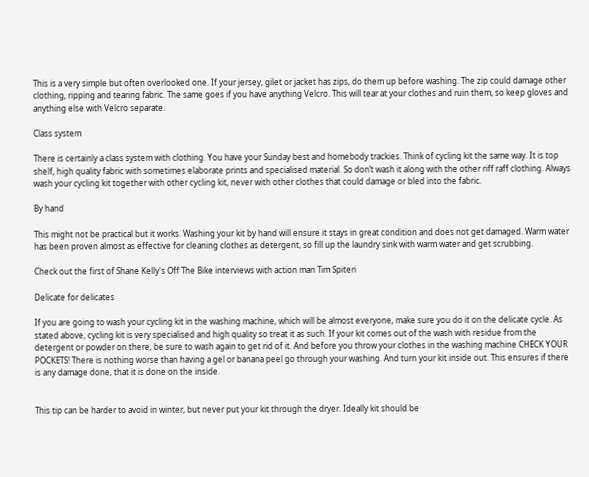This is a very simple but often overlooked one. If your jersey, gilet or jacket has zips, do them up before washing. The zip could damage other clothing, ripping and tearing fabric. The same goes if you have anything Velcro. This will tear at your clothes and ruin them, so keep gloves and anything else with Velcro separate.

Class system

There is certainly a class system with clothing. You have your Sunday best and homebody trackies. Think of cycling kit the same way. It is top shelf, high quality fabric with sometimes elaborate prints and specialised material. So don’t wash it along with the other riff raff clothing. Always wash your cycling kit together with other cycling kit, never with other clothes that could damage or bled into the fabric.

By hand

This might not be practical but it works. Washing your kit by hand will ensure it stays in great condition and does not get damaged. Warm water has been proven almost as effective for cleaning clothes as detergent, so fill up the laundry sink with warm water and get scrubbing.

Check out the first of Shane Kelly's Off The Bike interviews with action man Tim Spiteri

Delicate for delicates

If you are going to wash your cycling kit in the washing machine, which will be almost everyone, make sure you do it on the delicate cycle. As stated above, cycling kit is very specialised and high quality so treat it as such. If your kit comes out of the wash with residue from the detergent or powder on there, be sure to wash again to get rid of it. And before you throw your clothes in the washing machine CHECK YOUR POCKETS! There is nothing worse than having a gel or banana peel go through your washing. And turn your kit inside out. This ensures if there is any damage done, that it is done on the inside.


This tip can be harder to avoid in winter, but never put your kit through the dryer. Ideally kit should be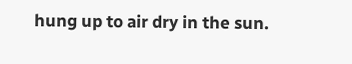hung up to air dry in the sun.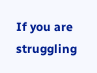If you are struggling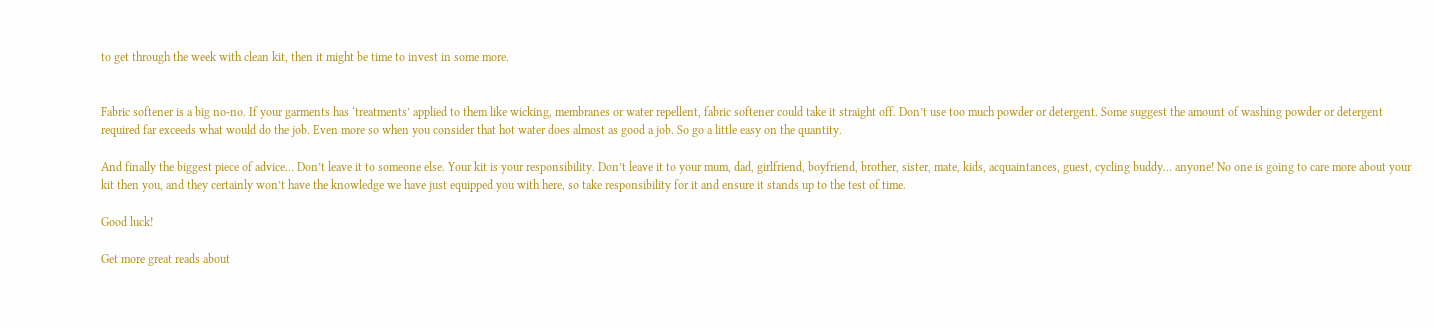to get through the week with clean kit, then it might be time to invest in some more.


Fabric softener is a big no-no. If your garments has ‘treatments’ applied to them like wicking, membranes or water repellent, fabric softener could take it straight off. Don’t use too much powder or detergent. Some suggest the amount of washing powder or detergent required far exceeds what would do the job. Even more so when you consider that hot water does almost as good a job. So go a little easy on the quantity.

And finally the biggest piece of advice… Don’t leave it to someone else. Your kit is your responsibility. Don’t leave it to your mum, dad, girlfriend, boyfriend, brother, sister, mate, kids, acquaintances, guest, cycling buddy… anyone! No one is going to care more about your kit then you, and they certainly won’t have the knowledge we have just equipped you with here, so take responsibility for it and ensure it stands up to the test of time.

Good luck!

Get more great reads about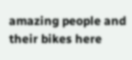amazing people and their bikes here